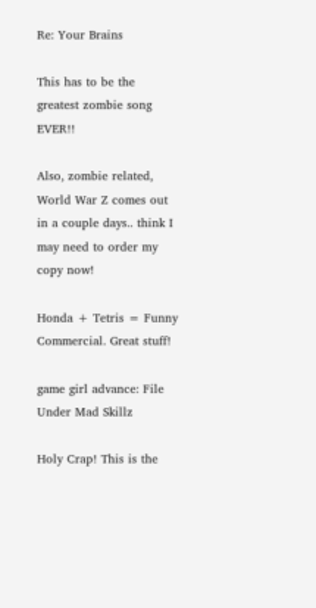Re: Your Brains

This has to be the greatest zombie song EVER!!

Also, zombie related, World War Z comes out in a couple days.. think I may need to order my copy now!

Honda + Tetris = Funny Commercial. Great stuff!

game girl advance: File Under Mad Skillz

Holy Crap! This is the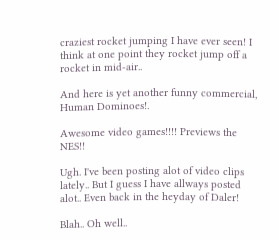craziest rocket jumping I have ever seen! I think at one point they rocket jump off a rocket in mid-air..

And here is yet another funny commercial, Human Dominoes!.

Awesome video games!!!! Previews the NES!!

Ugh. I've been posting alot of video clips lately.. But I guess I have allways posted alot.. Even back in the heyday of Daler!

Blah.. Oh well..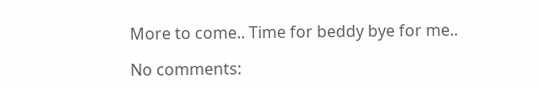More to come.. Time for beddy bye for me..

No comments: